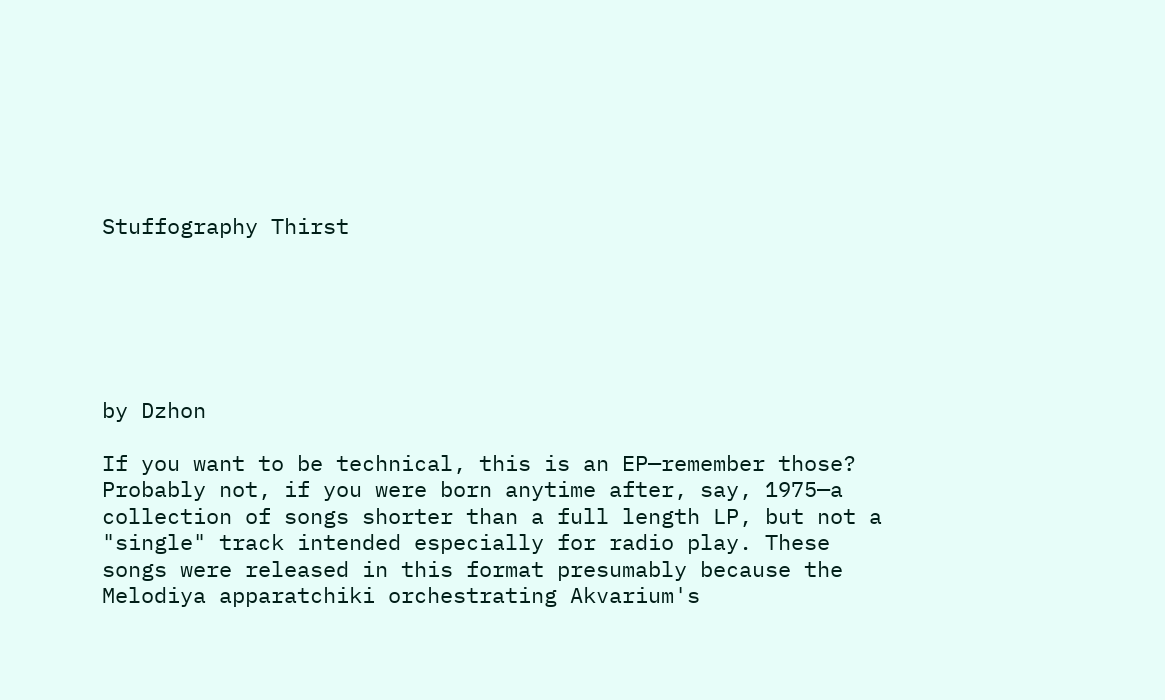Stuffography Thirst






by Dzhon

If you want to be technical, this is an EP—remember those? Probably not, if you were born anytime after, say, 1975—a collection of songs shorter than a full length LP, but not a "single" track intended especially for radio play. These songs were released in this format presumably because the Melodiya apparatchiki orchestrating Akvarium's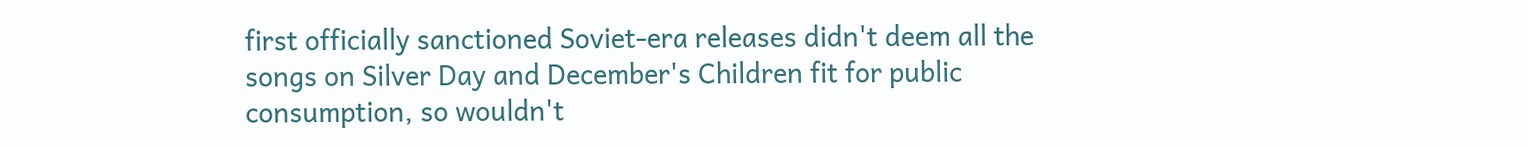first officially sanctioned Soviet-era releases didn't deem all the songs on Silver Day and December's Children fit for public consumption, so wouldn't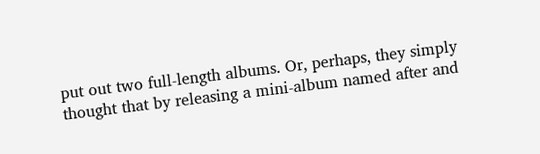put out two full-length albums. Or, perhaps, they simply thought that by releasing a mini-album named after and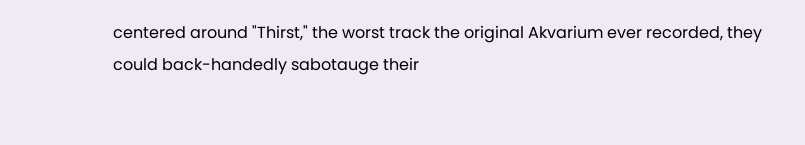centered around "Thirst," the worst track the original Akvarium ever recorded, they could back-handedly sabotauge their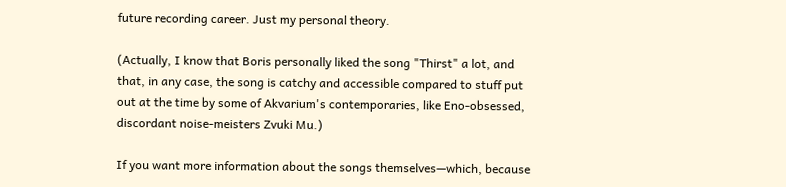future recording career. Just my personal theory.

(Actually, I know that Boris personally liked the song "Thirst" a lot, and that, in any case, the song is catchy and accessible compared to stuff put out at the time by some of Akvarium's contemporaries, like Eno-obsessed, discordant noise-meisters Zvuki Mu.)

If you want more information about the songs themselves—which, because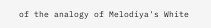of the analogy of Melodiya's White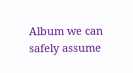Album we can safely assume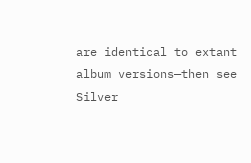are identical to extant album versions—then see Silver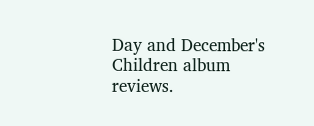Day and December's Children album reviews.